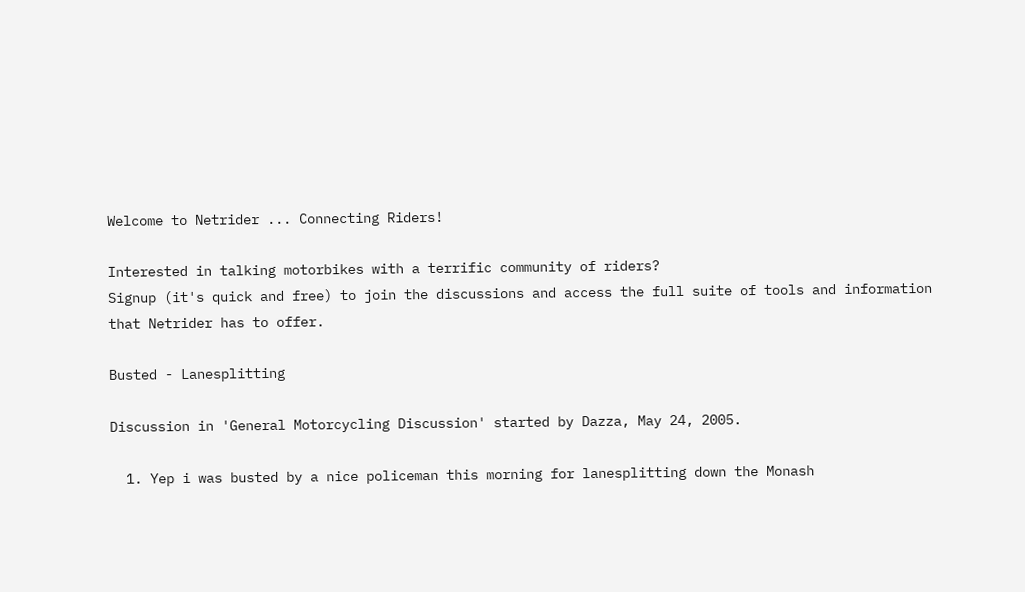Welcome to Netrider ... Connecting Riders!

Interested in talking motorbikes with a terrific community of riders?
Signup (it's quick and free) to join the discussions and access the full suite of tools and information that Netrider has to offer.

Busted - Lanesplitting

Discussion in 'General Motorcycling Discussion' started by Dazza, May 24, 2005.

  1. Yep i was busted by a nice policeman this morning for lanesplitting down the Monash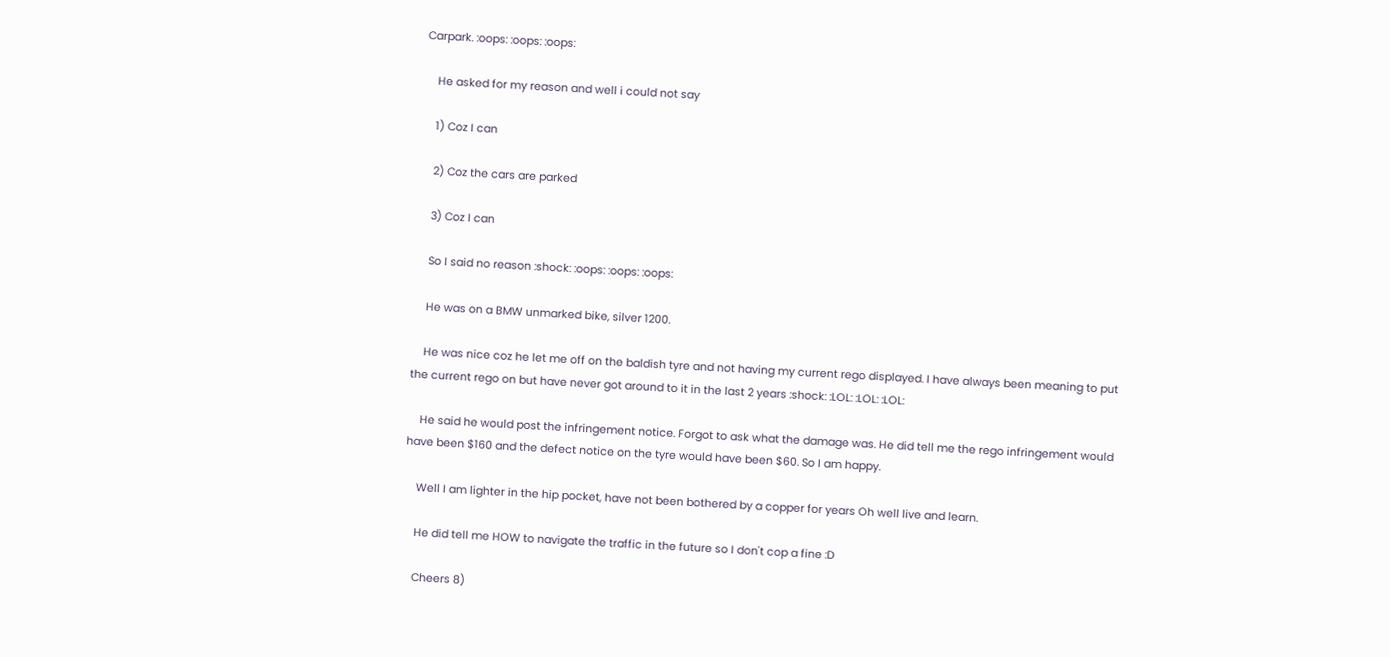Carpark. :oops: :oops: :oops:

    He asked for my reason and well i could not say

    1) Coz I can

    2) Coz the cars are parked

    3) Coz I can

    So I said no reason :shock: :oops: :oops: :oops:

    He was on a BMW unmarked bike, silver 1200.

    He was nice coz he let me off on the baldish tyre and not having my current rego displayed. I have always been meaning to put the current rego on but have never got around to it in the last 2 years :shock: :LOL: :LOL: :LOL:

    He said he would post the infringement notice. Forgot to ask what the damage was. He did tell me the rego infringement would have been $160 and the defect notice on the tyre would have been $60. So I am happy.

    Well I am lighter in the hip pocket, have not been bothered by a copper for years Oh well live and learn.

    He did tell me HOW to navigate the traffic in the future so I don't cop a fine :D

    Cheers 8)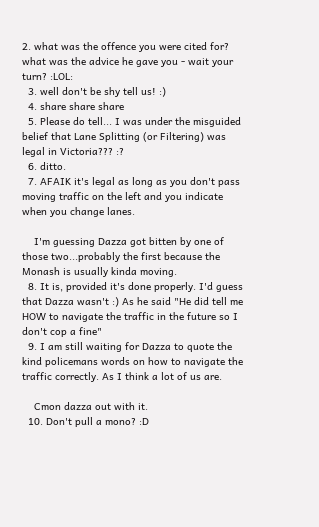2. what was the offence you were cited for? what was the advice he gave you - wait your turn? :LOL:
  3. well don't be shy tell us! :)
  4. share share share
  5. Please do tell... I was under the misguided belief that Lane Splitting (or Filtering) was legal in Victoria??? :?
  6. ditto.
  7. AFAIK it's legal as long as you don't pass moving traffic on the left and you indicate when you change lanes.

    I'm guessing Dazza got bitten by one of those two...probably the first because the Monash is usually kinda moving.
  8. It is, provided it's done properly. I'd guess that Dazza wasn't :) As he said "He did tell me HOW to navigate the traffic in the future so I don't cop a fine"
  9. I am still waiting for Dazza to quote the kind policemans words on how to navigate the traffic correctly. As I think a lot of us are.

    Cmon dazza out with it.
  10. Don't pull a mono? :D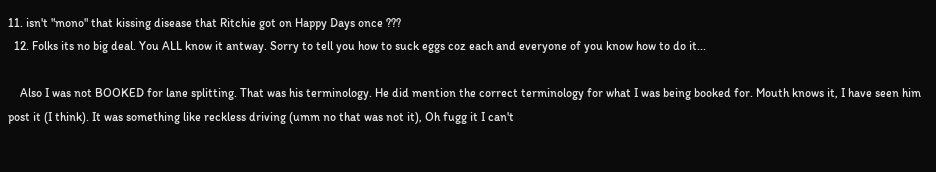11. isn't "mono" that kissing disease that Ritchie got on Happy Days once ???
  12. Folks its no big deal. You ALL know it antway. Sorry to tell you how to suck eggs coz each and everyone of you know how to do it...

    Also I was not BOOKED for lane splitting. That was his terminology. He did mention the correct terminology for what I was being booked for. Mouth knows it, I have seen him post it (I think). It was something like reckless driving (umm no that was not it), Oh fugg it I can't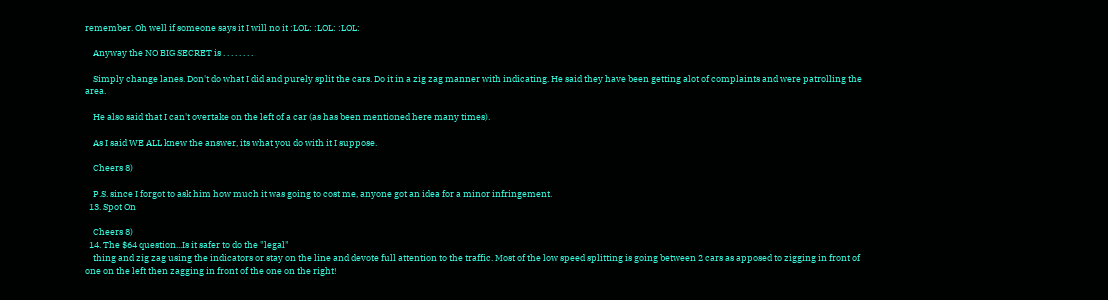remember. Oh well if someone says it I will no it :LOL: :LOL: :LOL:

    Anyway the NO BIG SECRET is . . . . . . . .

    Simply change lanes. Don't do what I did and purely split the cars. Do it in a zig zag manner with indicating. He said they have been getting alot of complaints and were patrolling the area.

    He also said that I can't overtake on the left of a car (as has been mentioned here many times).

    As I said WE ALL knew the answer, its what you do with it I suppose.

    Cheers 8)

    P.S. since I forgot to ask him how much it was going to cost me, anyone got an idea for a minor infringement.
  13. Spot On

    Cheers 8)
  14. The $64 question...Is it safer to do the "legal"
    thing and zig zag using the indicators or stay on the line and devote full attention to the traffic. Most of the low speed splitting is going between 2 cars as apposed to zigging in front of one on the left then zagging in front of the one on the right!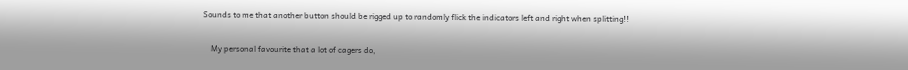Sounds to me that another button should be rigged up to randomly flick the indicators left and right when splitting!!

    My personal favourite that a lot of cagers do,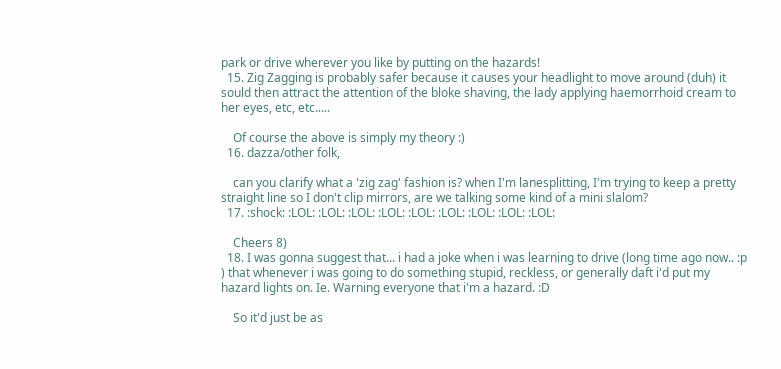park or drive wherever you like by putting on the hazards!
  15. Zig Zagging is probably safer because it causes your headlight to move around (duh) it sould then attract the attention of the bloke shaving, the lady applying haemorrhoid cream to her eyes, etc, etc.....

    Of course the above is simply my theory :)
  16. dazza/other folk,

    can you clarify what a 'zig zag' fashion is? when I'm lanesplitting, I'm trying to keep a pretty straight line so I don't clip mirrors, are we talking some kind of a mini slalom?
  17. :shock: :LOL: :LOL: :LOL: :LOL: :LOL: :LOL: :LOL: :LOL: :LOL:

    Cheers 8)
  18. I was gonna suggest that... i had a joke when i was learning to drive (long time ago now.. :p ) that whenever i was going to do something stupid, reckless, or generally daft i'd put my hazard lights on. Ie. Warning everyone that i'm a hazard. :D

    So it'd just be as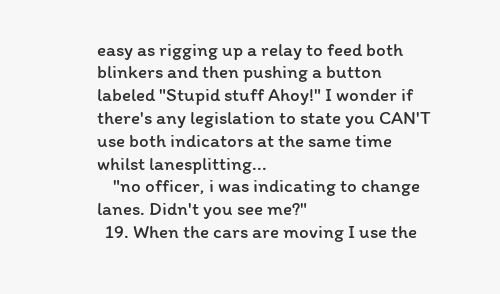easy as rigging up a relay to feed both blinkers and then pushing a button labeled "Stupid stuff Ahoy!" I wonder if there's any legislation to state you CAN'T use both indicators at the same time whilst lanesplitting...
    "no officer, i was indicating to change lanes. Didn't you see me?"
  19. When the cars are moving I use the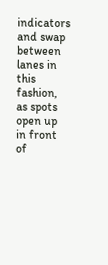indicators and swap between lanes in this fashion, as spots open up in front of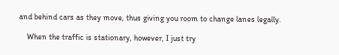and behind cars as they move, thus giving you room to change lanes legally.

    When the traffic is stationary, however, I just try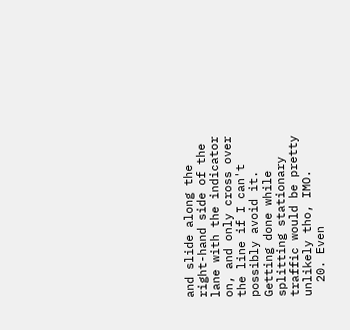and slide along the right-hand side of the lane with the indicator on, and only cross over the line if I can't possibly avoid it. Getting done while splitting stationary traffic would be pretty unlikely tho, IMO.
  20. Even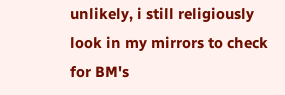unlikely, i still religiously look in my mirrors to check for BM's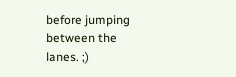before jumping between the lanes. ;)